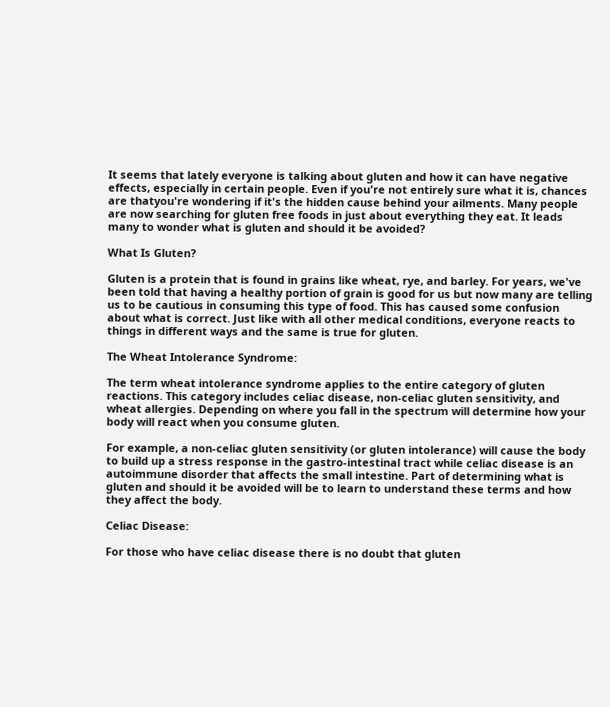It seems that lately everyone is talking about gluten and how it can have negative effects, especially in certain people. Even if you're not entirely sure what it is, chances are thatyou're wondering if it's the hidden cause behind your ailments. Many people are now searching for gluten free foods in just about everything they eat. It leads many to wonder what is gluten and should it be avoided?

What Is Gluten?

Gluten is a protein that is found in grains like wheat, rye, and barley. For years, we've been told that having a healthy portion of grain is good for us but now many are telling us to be cautious in consuming this type of food. This has caused some confusion about what is correct. Just like with all other medical conditions, everyone reacts to things in different ways and the same is true for gluten.

The Wheat Intolerance Syndrome:

The term wheat intolerance syndrome applies to the entire category of gluten reactions. This category includes celiac disease, non-celiac gluten sensitivity, and wheat allergies. Depending on where you fall in the spectrum will determine how your body will react when you consume gluten.

For example, a non-celiac gluten sensitivity (or gluten intolerance) will cause the body to build up a stress response in the gastro-intestinal tract while celiac disease is an autoimmune disorder that affects the small intestine. Part of determining what is gluten and should it be avoided will be to learn to understand these terms and how they affect the body.

Celiac Disease:

For those who have celiac disease there is no doubt that gluten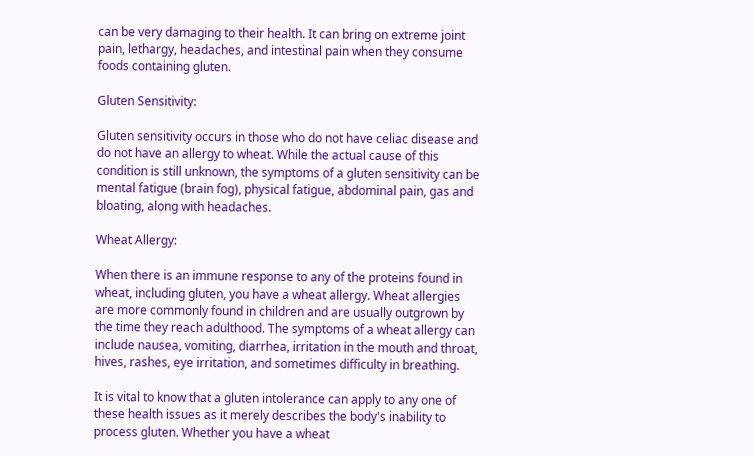can be very damaging to their health. It can bring on extreme joint pain, lethargy, headaches, and intestinal pain when they consume foods containing gluten.

Gluten Sensitivity:

Gluten sensitivity occurs in those who do not have celiac disease and do not have an allergy to wheat. While the actual cause of this condition is still unknown, the symptoms of a gluten sensitivity can be mental fatigue (brain fog), physical fatigue, abdominal pain, gas and bloating, along with headaches.

Wheat Allergy:

When there is an immune response to any of the proteins found in wheat, including gluten, you have a wheat allergy. Wheat allergies are more commonly found in children and are usually outgrown by the time they reach adulthood. The symptoms of a wheat allergy can include nausea, vomiting, diarrhea, irritation in the mouth and throat, hives, rashes, eye irritation, and sometimes difficulty in breathing.

It is vital to know that a gluten intolerance can apply to any one of these health issues as it merely describes the body's inability to process gluten. Whether you have a wheat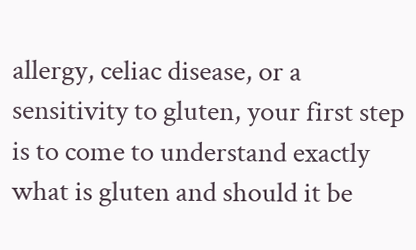allergy, celiac disease, or a sensitivity to gluten, your first step is to come to understand exactly what is gluten and should it be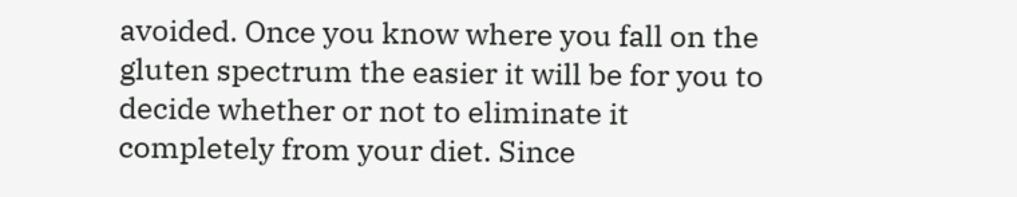avoided. Once you know where you fall on the gluten spectrum the easier it will be for you to decide whether or not to eliminate it completely from your diet. Since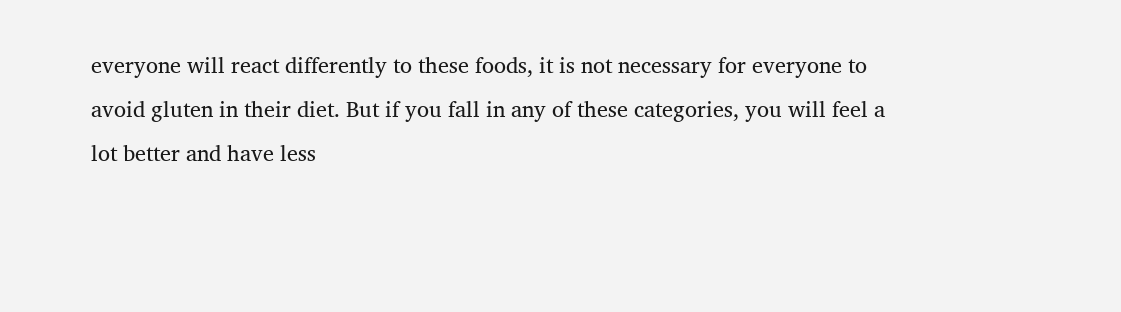everyone will react differently to these foods, it is not necessary for everyone to avoid gluten in their diet. But if you fall in any of these categories, you will feel a lot better and have less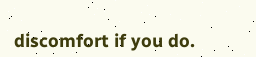discomfort if you do.